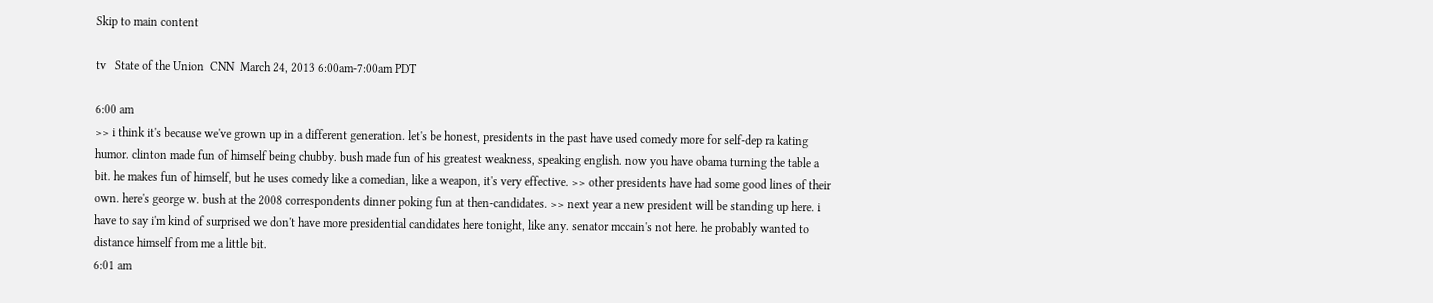Skip to main content

tv   State of the Union  CNN  March 24, 2013 6:00am-7:00am PDT

6:00 am
>> i think it's because we've grown up in a different generation. let's be honest, presidents in the past have used comedy more for self-dep ra kating humor. clinton made fun of himself being chubby. bush made fun of his greatest weakness, speaking english. now you have obama turning the table a bit. he makes fun of himself, but he uses comedy like a comedian, like a weapon, it's very effective. >> other presidents have had some good lines of their own. here's george w. bush at the 2008 correspondents dinner poking fun at then-candidates. >> next year a new president will be standing up here. i have to say i'm kind of surprised we don't have more presidential candidates here tonight, like any. senator mccain's not here. he probably wanted to distance himself from me a little bit.
6:01 am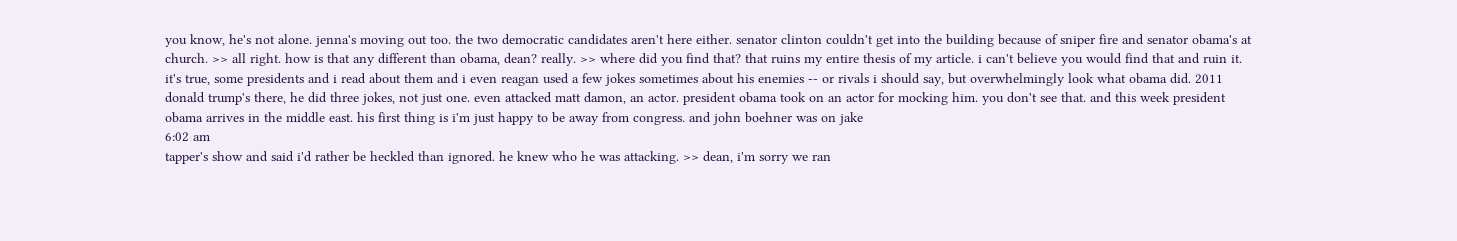you know, he's not alone. jenna's moving out too. the two democratic candidates aren't here either. senator clinton couldn't get into the building because of sniper fire and senator obama's at church. >> all right. how is that any different than obama, dean? really. >> where did you find that? that ruins my entire thesis of my article. i can't believe you would find that and ruin it. it's true, some presidents and i read about them and i even reagan used a few jokes sometimes about his enemies -- or rivals i should say, but overwhelmingly look what obama did. 2011 donald trump's there, he did three jokes, not just one. even attacked matt damon, an actor. president obama took on an actor for mocking him. you don't see that. and this week president obama arrives in the middle east. his first thing is i'm just happy to be away from congress. and john boehner was on jake
6:02 am
tapper's show and said i'd rather be heckled than ignored. he knew who he was attacking. >> dean, i'm sorry we ran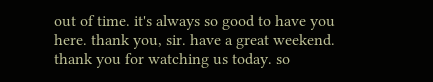out of time. it's always so good to have you here. thank you, sir. have a great weekend. thank you for watching us today. so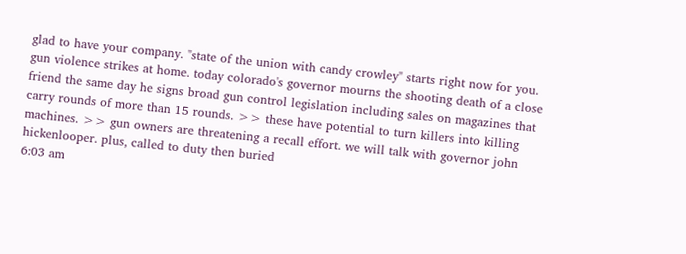glad to have your company. "state of the union with candy crowley" starts right now for you. gun violence strikes at home. today colorado's governor mourns the shooting death of a close friend the same day he signs broad gun control legislation including sales on magazines that carry rounds of more than 15 rounds. >> these have potential to turn killers into killing machines. >> gun owners are threatening a recall effort. we will talk with governor john hickenlooper. plus, called to duty then buried
6:03 am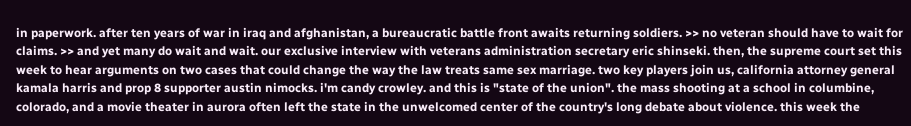in paperwork. after ten years of war in iraq and afghanistan, a bureaucratic battle front awaits returning soldiers. >> no veteran should have to wait for claims. >> and yet many do wait and wait. our exclusive interview with veterans administration secretary eric shinseki. then, the supreme court set this week to hear arguments on two cases that could change the way the law treats same sex marriage. two key players join us, california attorney general kamala harris and prop 8 supporter austin nimocks. i'm candy crowley. and this is "state of the union". the mass shooting at a school in columbine, colorado, and a movie theater in aurora often left the state in the unwelcomed center of the country's long debate about violence. this week the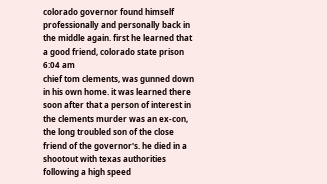colorado governor found himself professionally and personally back in the middle again. first he learned that a good friend, colorado state prison
6:04 am
chief tom clements, was gunned down in his own home. it was learned there soon after that a person of interest in the clements murder was an ex-con, the long troubled son of the close friend of the governor's. he died in a shootout with texas authorities following a high speed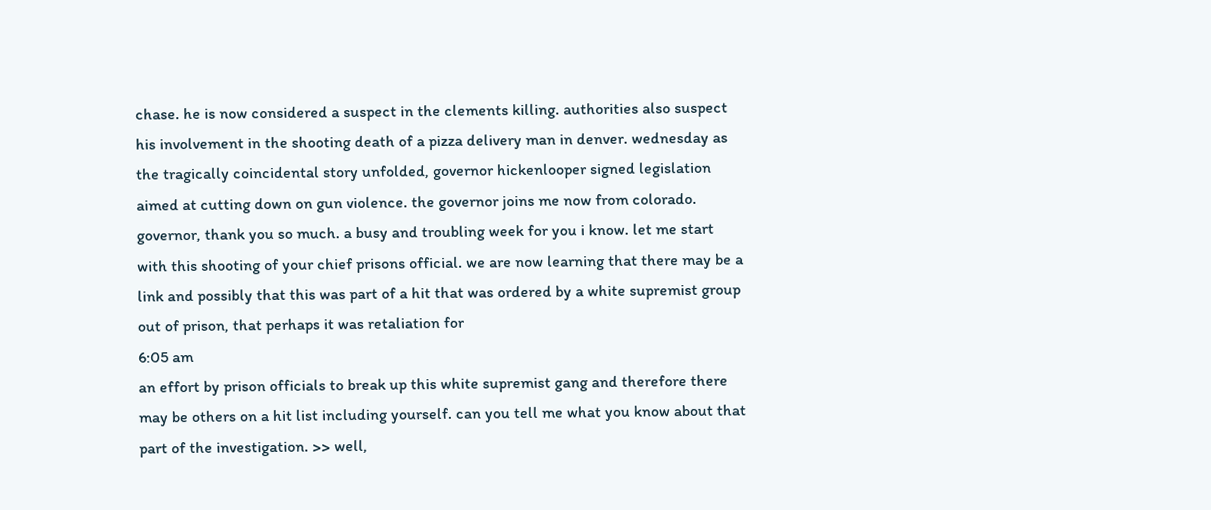chase. he is now considered a suspect in the clements killing. authorities also suspect his involvement in the shooting death of a pizza delivery man in denver. wednesday as the tragically coincidental story unfolded, governor hickenlooper signed legislation aimed at cutting down on gun violence. the governor joins me now from colorado. governor, thank you so much. a busy and troubling week for you i know. let me start with this shooting of your chief prisons official. we are now learning that there may be a link and possibly that this was part of a hit that was ordered by a white supremist group out of prison, that perhaps it was retaliation for
6:05 am
an effort by prison officials to break up this white supremist gang and therefore there may be others on a hit list including yourself. can you tell me what you know about that part of the investigation. >> well,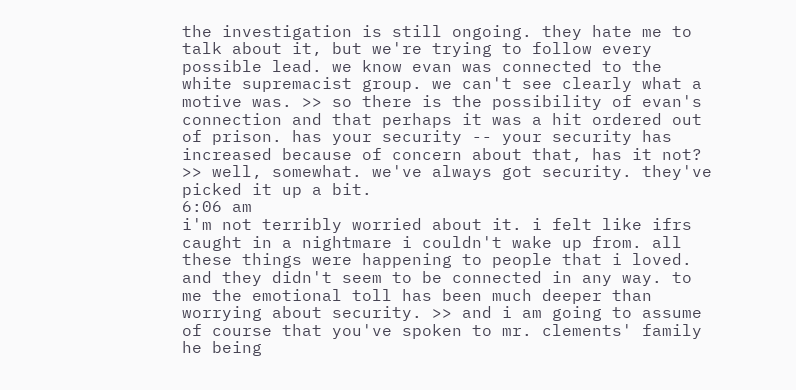the investigation is still ongoing. they hate me to talk about it, but we're trying to follow every possible lead. we know evan was connected to the white supremacist group. we can't see clearly what a motive was. >> so there is the possibility of evan's connection and that perhaps it was a hit ordered out of prison. has your security -- your security has increased because of concern about that, has it not? >> well, somewhat. we've always got security. they've picked it up a bit.
6:06 am
i'm not terribly worried about it. i felt like ifrs caught in a nightmare i couldn't wake up from. all these things were happening to people that i loved. and they didn't seem to be connected in any way. to me the emotional toll has been much deeper than worrying about security. >> and i am going to assume of course that you've spoken to mr. clements' family he being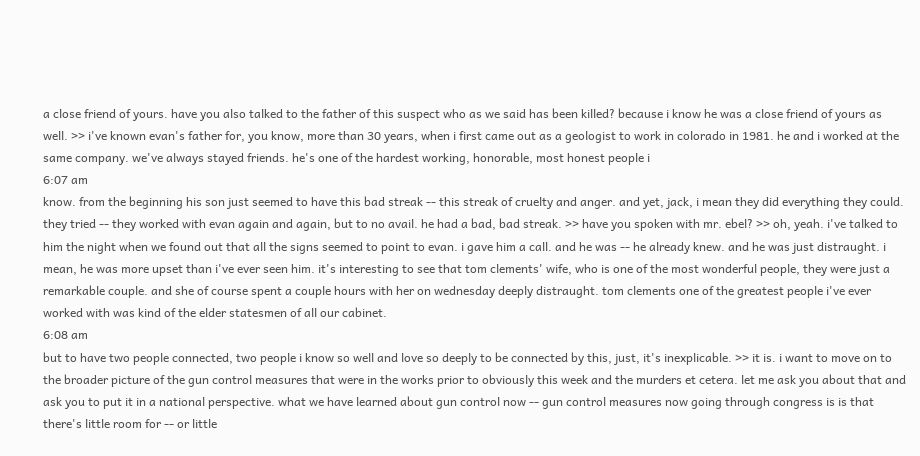a close friend of yours. have you also talked to the father of this suspect who as we said has been killed? because i know he was a close friend of yours as well. >> i've known evan's father for, you know, more than 30 years, when i first came out as a geologist to work in colorado in 1981. he and i worked at the same company. we've always stayed friends. he's one of the hardest working, honorable, most honest people i
6:07 am
know. from the beginning his son just seemed to have this bad streak -- this streak of cruelty and anger. and yet, jack, i mean they did everything they could. they tried -- they worked with evan again and again, but to no avail. he had a bad, bad streak. >> have you spoken with mr. ebel? >> oh, yeah. i've talked to him the night when we found out that all the signs seemed to point to evan. i gave him a call. and he was -- he already knew. and he was just distraught. i mean, he was more upset than i've ever seen him. it's interesting to see that tom clements' wife, who is one of the most wonderful people, they were just a remarkable couple. and she of course spent a couple hours with her on wednesday deeply distraught. tom clements one of the greatest people i've ever worked with was kind of the elder statesmen of all our cabinet.
6:08 am
but to have two people connected, two people i know so well and love so deeply to be connected by this, just, it's inexplicable. >> it is. i want to move on to the broader picture of the gun control measures that were in the works prior to obviously this week and the murders et cetera. let me ask you about that and ask you to put it in a national perspective. what we have learned about gun control now -- gun control measures now going through congress is is that there's little room for -- or little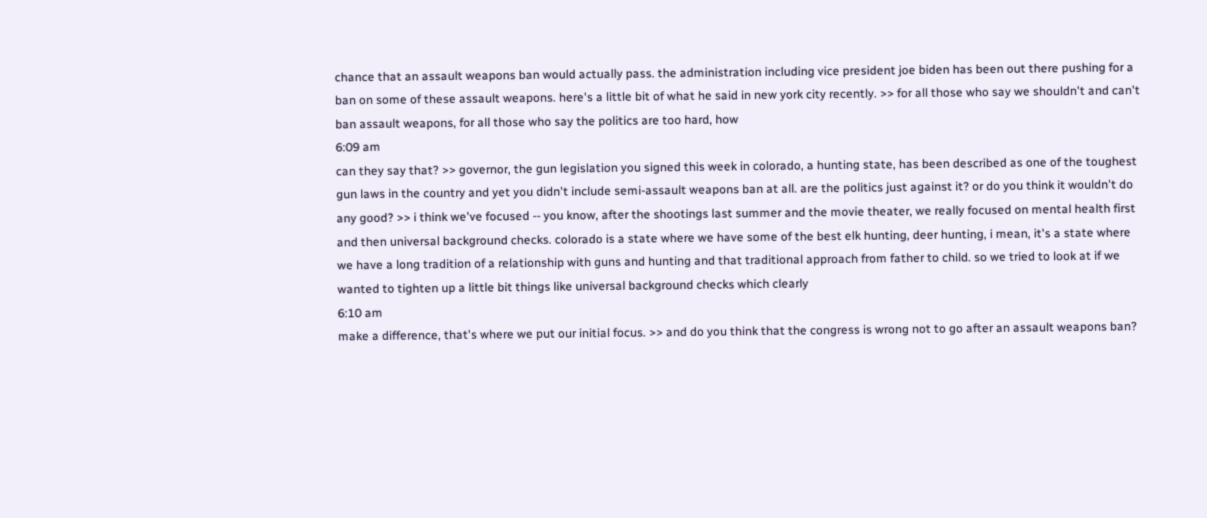chance that an assault weapons ban would actually pass. the administration including vice president joe biden has been out there pushing for a ban on some of these assault weapons. here's a little bit of what he said in new york city recently. >> for all those who say we shouldn't and can't ban assault weapons, for all those who say the politics are too hard, how
6:09 am
can they say that? >> governor, the gun legislation you signed this week in colorado, a hunting state, has been described as one of the toughest gun laws in the country and yet you didn't include semi-assault weapons ban at all. are the politics just against it? or do you think it wouldn't do any good? >> i think we've focused -- you know, after the shootings last summer and the movie theater, we really focused on mental health first and then universal background checks. colorado is a state where we have some of the best elk hunting, deer hunting, i mean, it's a state where we have a long tradition of a relationship with guns and hunting and that traditional approach from father to child. so we tried to look at if we wanted to tighten up a little bit things like universal background checks which clearly
6:10 am
make a difference, that's where we put our initial focus. >> and do you think that the congress is wrong not to go after an assault weapons ban?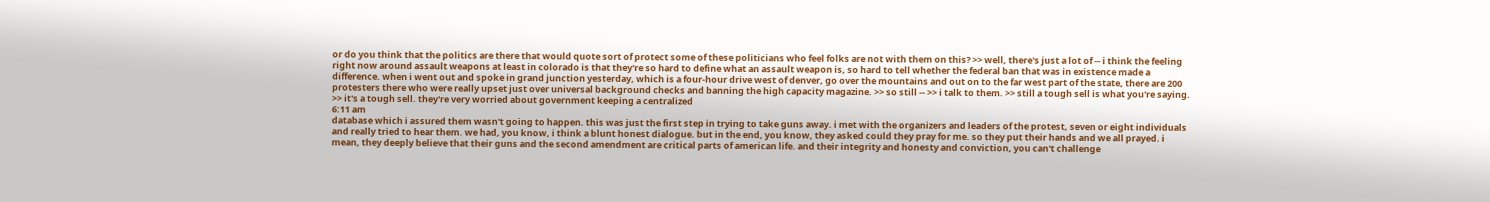or do you think that the politics are there that would quote sort of protect some of these politicians who feel folks are not with them on this? >> well, there's just a lot of -- i think the feeling right now around assault weapons at least in colorado is that they're so hard to define what an assault weapon is, so hard to tell whether the federal ban that was in existence made a difference. when i went out and spoke in grand junction yesterday, which is a four-hour drive west of denver, go over the mountains and out on to the far west part of the state, there are 200 protesters there who were really upset just over universal background checks and banning the high capacity magazine. >> so still -- >> i talk to them. >> still a tough sell is what you're saying. >> it's a tough sell. they're very worried about government keeping a centralized
6:11 am
database which i assured them wasn't going to happen. this was just the first step in trying to take guns away. i met with the organizers and leaders of the protest, seven or eight individuals and really tried to hear them. we had, you know, i think a blunt honest dialogue. but in the end, you know, they asked could they pray for me. so they put their hands and we all prayed. i mean, they deeply believe that their guns and the second amendment are critical parts of american life. and their integrity and honesty and conviction, you can't challenge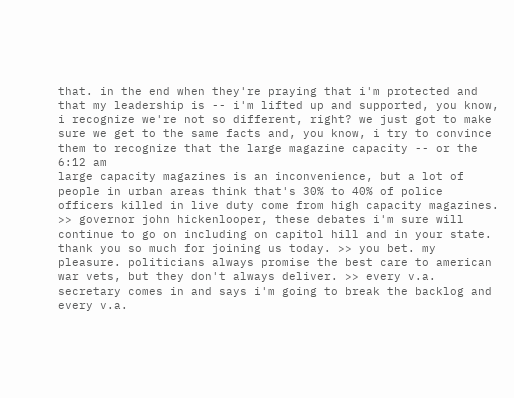that. in the end when they're praying that i'm protected and that my leadership is -- i'm lifted up and supported, you know, i recognize we're not so different, right? we just got to make sure we get to the same facts and, you know, i try to convince them to recognize that the large magazine capacity -- or the
6:12 am
large capacity magazines is an inconvenience, but a lot of people in urban areas think that's 30% to 40% of police officers killed in live duty come from high capacity magazines. >> governor john hickenlooper, these debates i'm sure will continue to go on including on capitol hill and in your state. thank you so much for joining us today. >> you bet. my pleasure. politicians always promise the best care to american war vets, but they don't always deliver. >> every v.a. secretary comes in and says i'm going to break the backlog and every v.a.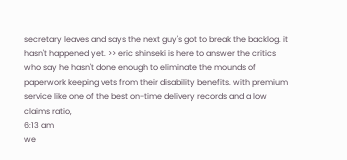secretary leaves and says the next guy's got to break the backlog. it hasn't happened yet. >> eric shinseki is here to answer the critics who say he hasn't done enough to eliminate the mounds of paperwork keeping vets from their disability benefits. with premium service like one of the best on-time delivery records and a low claims ratio,
6:13 am
we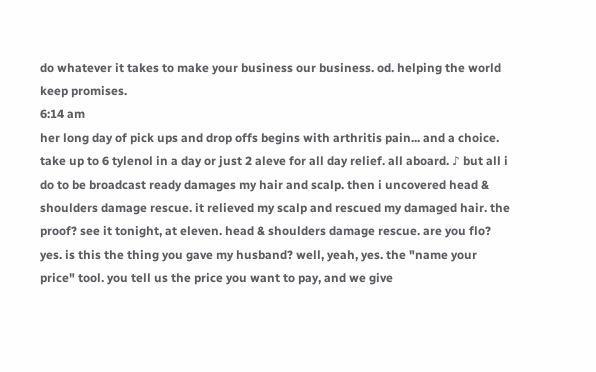do whatever it takes to make your business our business. od. helping the world keep promises.
6:14 am
her long day of pick ups and drop offs begins with arthritis pain... and a choice. take up to 6 tylenol in a day or just 2 aleve for all day relief. all aboard. ♪ but all i do to be broadcast ready damages my hair and scalp. then i uncovered head & shoulders damage rescue. it relieved my scalp and rescued my damaged hair. the proof? see it tonight, at eleven. head & shoulders damage rescue. are you flo? yes. is this the thing you gave my husband? well, yeah, yes. the "name your price" tool. you tell us the price you want to pay, and we give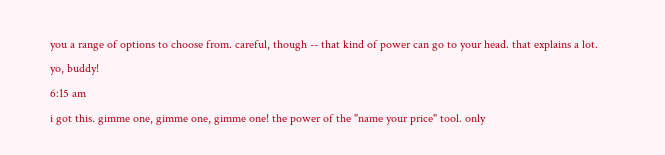you a range of options to choose from. careful, though -- that kind of power can go to your head. that explains a lot. yo, buddy!
6:15 am
i got this. gimme one, gimme one, gimme one! the power of the "name your price" tool. only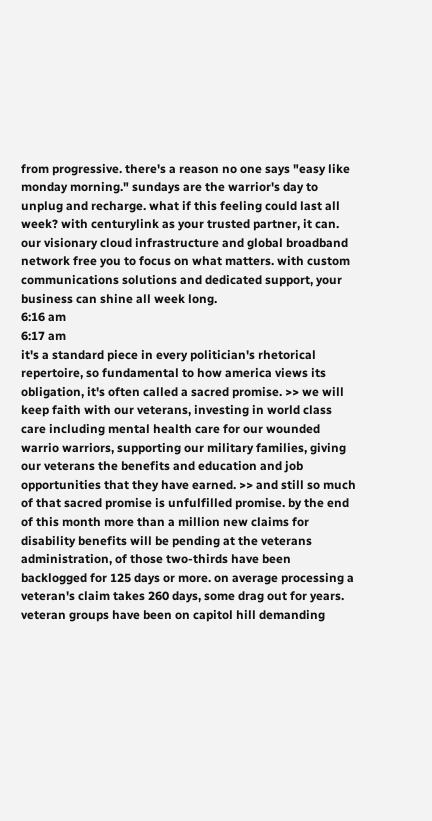from progressive. there's a reason no one says "easy like monday morning." sundays are the warrior's day to unplug and recharge. what if this feeling could last all week? with centurylink as your trusted partner, it can. our visionary cloud infrastructure and global broadband network free you to focus on what matters. with custom communications solutions and dedicated support, your business can shine all week long.
6:16 am
6:17 am
it's a standard piece in every politician's rhetorical repertoire, so fundamental to how america views its obligation, it's often called a sacred promise. >> we will keep faith with our veterans, investing in world class care including mental health care for our wounded warrio warriors, supporting our military families, giving our veterans the benefits and education and job opportunities that they have earned. >> and still so much of that sacred promise is unfulfilled promise. by the end of this month more than a million new claims for disability benefits will be pending at the veterans administration, of those two-thirds have been backlogged for 125 days or more. on average processing a veteran's claim takes 260 days, some drag out for years. veteran groups have been on capitol hill demanding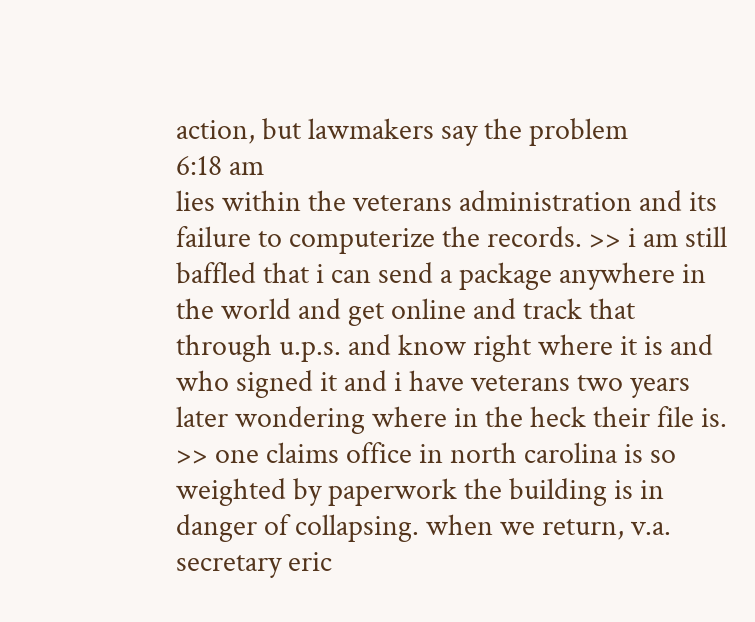action, but lawmakers say the problem
6:18 am
lies within the veterans administration and its failure to computerize the records. >> i am still baffled that i can send a package anywhere in the world and get online and track that through u.p.s. and know right where it is and who signed it and i have veterans two years later wondering where in the heck their file is. >> one claims office in north carolina is so weighted by paperwork the building is in danger of collapsing. when we return, v.a. secretary eric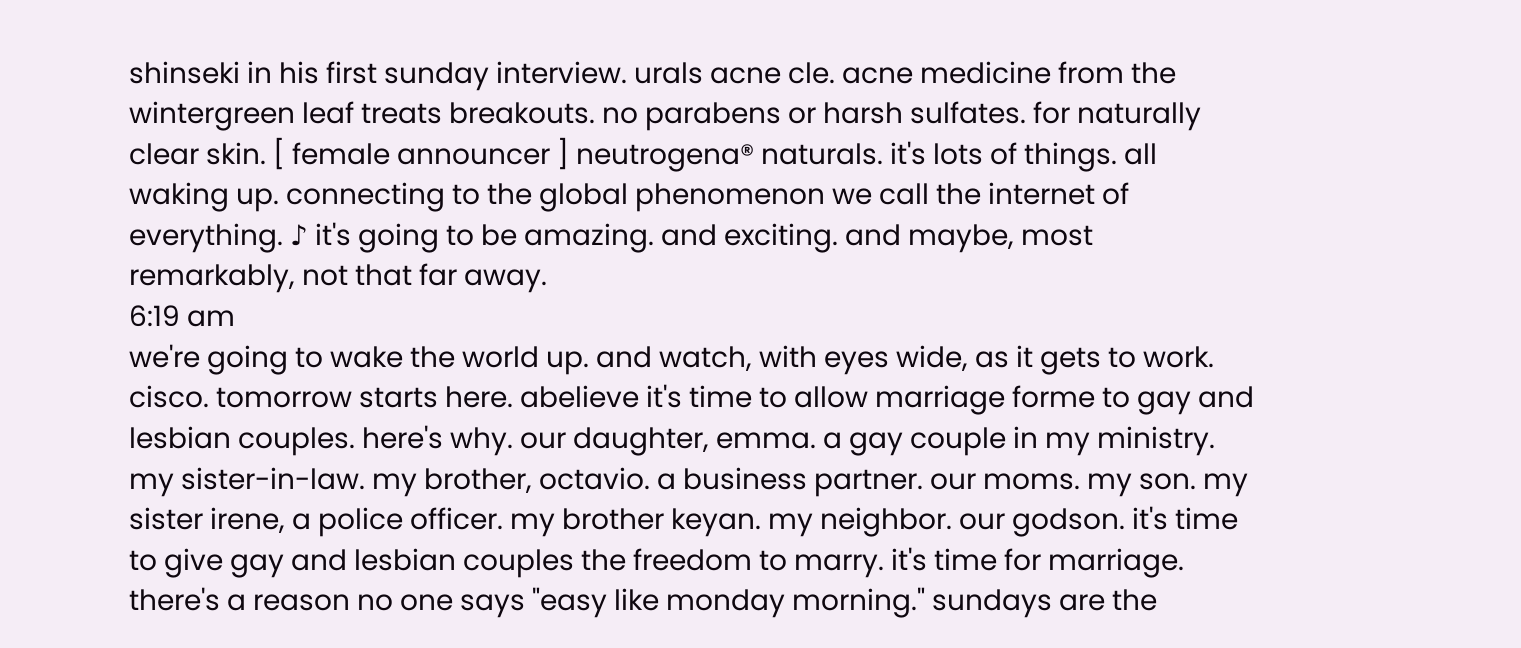shinseki in his first sunday interview. urals acne cle. acne medicine from the wintergreen leaf treats breakouts. no parabens or harsh sulfates. for naturally clear skin. [ female announcer ] neutrogena® naturals. it's lots of things. all waking up. connecting to the global phenomenon we call the internet of everything. ♪ it's going to be amazing. and exciting. and maybe, most remarkably, not that far away.
6:19 am
we're going to wake the world up. and watch, with eyes wide, as it gets to work. cisco. tomorrow starts here. abelieve it's time to allow marriage forme to gay and lesbian couples. here's why. our daughter, emma. a gay couple in my ministry. my sister-in-law. my brother, octavio. a business partner. our moms. my son. my sister irene, a police officer. my brother keyan. my neighbor. our godson. it's time to give gay and lesbian couples the freedom to marry. it's time for marriage. there's a reason no one says "easy like monday morning." sundays are the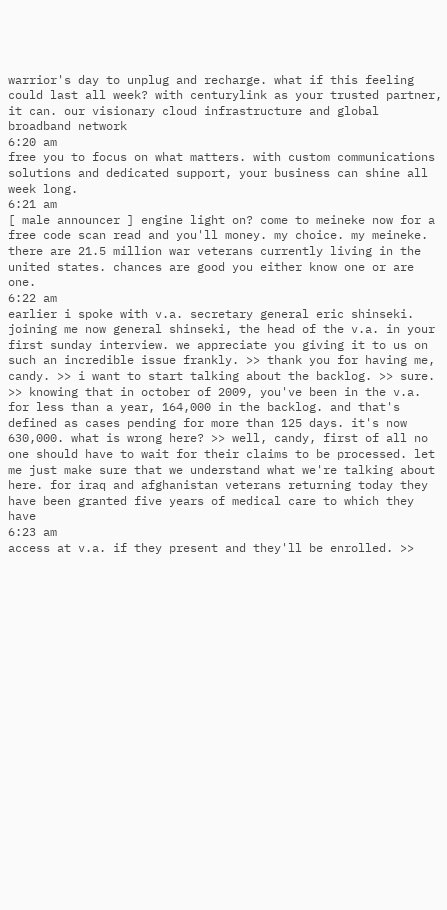warrior's day to unplug and recharge. what if this feeling could last all week? with centurylink as your trusted partner, it can. our visionary cloud infrastructure and global broadband network
6:20 am
free you to focus on what matters. with custom communications solutions and dedicated support, your business can shine all week long.
6:21 am
[ male announcer ] engine light on? come to meineke now for a free code scan read and you'll money. my choice. my meineke. there are 21.5 million war veterans currently living in the united states. chances are good you either know one or are one.
6:22 am
earlier i spoke with v.a. secretary general eric shinseki. joining me now general shinseki, the head of the v.a. in your first sunday interview. we appreciate you giving it to us on such an incredible issue frankly. >> thank you for having me, candy. >> i want to start talking about the backlog. >> sure. >> knowing that in october of 2009, you've been in the v.a. for less than a year, 164,000 in the backlog. and that's defined as cases pending for more than 125 days. it's now 630,000. what is wrong here? >> well, candy, first of all no one should have to wait for their claims to be processed. let me just make sure that we understand what we're talking about here. for iraq and afghanistan veterans returning today they have been granted five years of medical care to which they have
6:23 am
access at v.a. if they present and they'll be enrolled. >>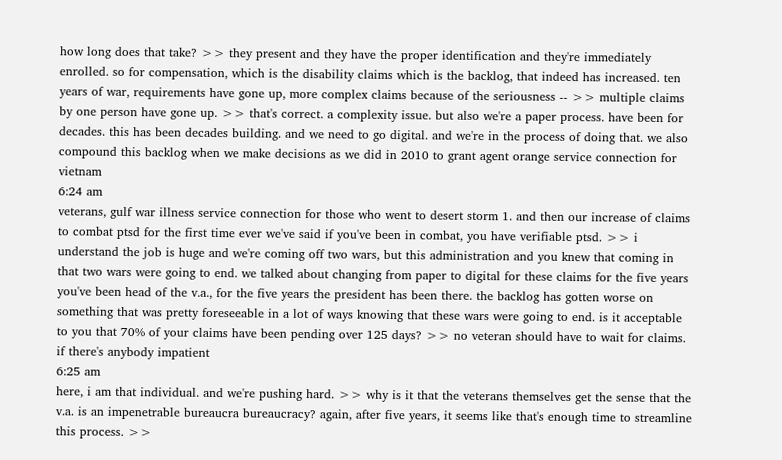how long does that take? >> they present and they have the proper identification and they're immediately enrolled. so for compensation, which is the disability claims which is the backlog, that indeed has increased. ten years of war, requirements have gone up, more complex claims because of the seriousness -- >> multiple claims by one person have gone up. >> that's correct. a complexity issue. but also we're a paper process. have been for decades. this has been decades building. and we need to go digital. and we're in the process of doing that. we also compound this backlog when we make decisions as we did in 2010 to grant agent orange service connection for vietnam
6:24 am
veterans, gulf war illness service connection for those who went to desert storm 1. and then our increase of claims to combat ptsd for the first time ever we've said if you've been in combat, you have verifiable ptsd. >> i understand the job is huge and we're coming off two wars, but this administration and you knew that coming in that two wars were going to end. we talked about changing from paper to digital for these claims for the five years you've been head of the v.a., for the five years the president has been there. the backlog has gotten worse on something that was pretty foreseeable in a lot of ways knowing that these wars were going to end. is it acceptable to you that 70% of your claims have been pending over 125 days? >> no veteran should have to wait for claims. if there's anybody impatient
6:25 am
here, i am that individual. and we're pushing hard. >> why is it that the veterans themselves get the sense that the v.a. is an impenetrable bureaucra bureaucracy? again, after five years, it seems like that's enough time to streamline this process. >>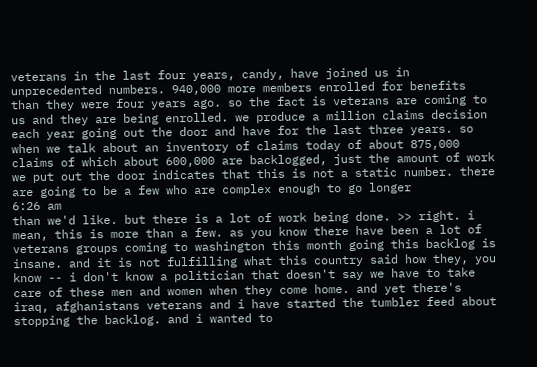veterans in the last four years, candy, have joined us in unprecedented numbers. 940,000 more members enrolled for benefits than they were four years ago. so the fact is veterans are coming to us and they are being enrolled. we produce a million claims decision each year going out the door and have for the last three years. so when we talk about an inventory of claims today of about 875,000 claims of which about 600,000 are backlogged, just the amount of work we put out the door indicates that this is not a static number. there are going to be a few who are complex enough to go longer
6:26 am
than we'd like. but there is a lot of work being done. >> right. i mean, this is more than a few. as you know there have been a lot of veterans groups coming to washington this month going this backlog is insane. and it is not fulfilling what this country said how they, you know -- i don't know a politician that doesn't say we have to take care of these men and women when they come home. and yet there's iraq, afghanistans veterans and i have started the tumbler feed about stopping the backlog. and i wanted to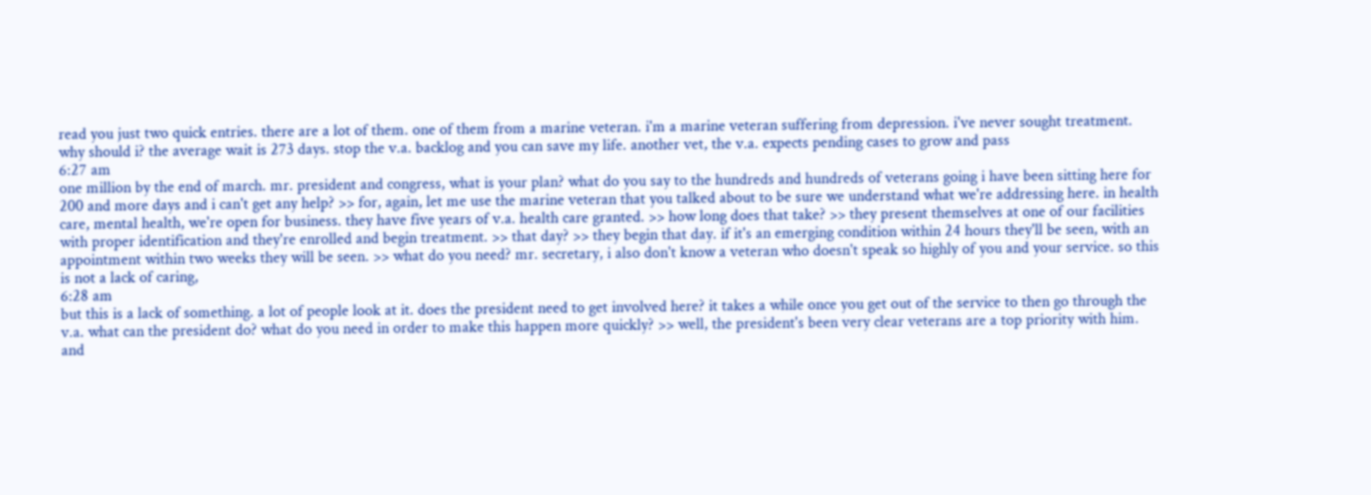read you just two quick entries. there are a lot of them. one of them from a marine veteran. i'm a marine veteran suffering from depression. i've never sought treatment. why should i? the average wait is 273 days. stop the v.a. backlog and you can save my life. another vet, the v.a. expects pending cases to grow and pass
6:27 am
one million by the end of march. mr. president and congress, what is your plan? what do you say to the hundreds and hundreds of veterans going i have been sitting here for 200 and more days and i can't get any help? >> for, again, let me use the marine veteran that you talked about to be sure we understand what we're addressing here. in health care, mental health, we're open for business. they have five years of v.a. health care granted. >> how long does that take? >> they present themselves at one of our facilities with proper identification and they're enrolled and begin treatment. >> that day? >> they begin that day. if it's an emerging condition within 24 hours they'll be seen, with an appointment within two weeks they will be seen. >> what do you need? mr. secretary, i also don't know a veteran who doesn't speak so highly of you and your service. so this is not a lack of caring,
6:28 am
but this is a lack of something. a lot of people look at it. does the president need to get involved here? it takes a while once you get out of the service to then go through the v.a. what can the president do? what do you need in order to make this happen more quickly? >> well, the president's been very clear veterans are a top priority with him. and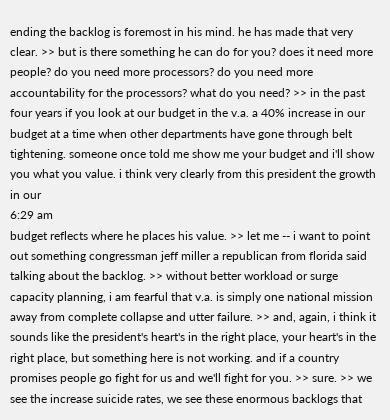ending the backlog is foremost in his mind. he has made that very clear. >> but is there something he can do for you? does it need more people? do you need more processors? do you need more accountability for the processors? what do you need? >> in the past four years if you look at our budget in the v.a. a 40% increase in our budget at a time when other departments have gone through belt tightening. someone once told me show me your budget and i'll show you what you value. i think very clearly from this president the growth in our
6:29 am
budget reflects where he places his value. >> let me -- i want to point out something congressman jeff miller a republican from florida said talking about the backlog. >> without better workload or surge capacity planning, i am fearful that v.a. is simply one national mission away from complete collapse and utter failure. >> and, again, i think it sounds like the president's heart's in the right place, your heart's in the right place, but something here is not working. and if a country promises people go fight for us and we'll fight for you. >> sure. >> we see the increase suicide rates, we see these enormous backlogs that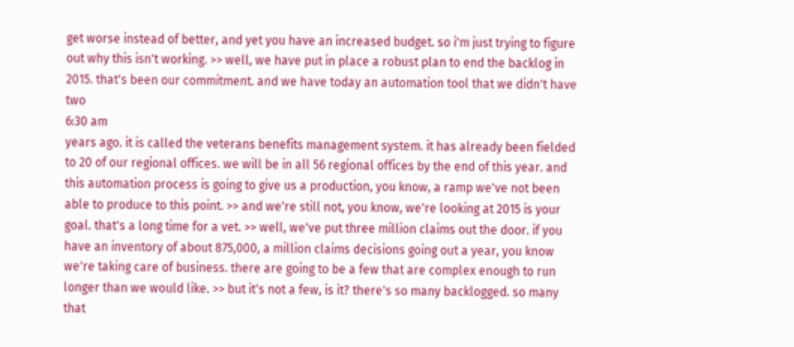get worse instead of better, and yet you have an increased budget. so i'm just trying to figure out why this isn't working. >> well, we have put in place a robust plan to end the backlog in 2015. that's been our commitment. and we have today an automation tool that we didn't have two
6:30 am
years ago. it is called the veterans benefits management system. it has already been fielded to 20 of our regional offices. we will be in all 56 regional offices by the end of this year. and this automation process is going to give us a production, you know, a ramp we've not been able to produce to this point. >> and we're still not, you know, we're looking at 2015 is your goal. that's a long time for a vet. >> well, we've put three million claims out the door. if you have an inventory of about 875,000, a million claims decisions going out a year, you know we're taking care of business. there are going to be a few that are complex enough to run longer than we would like. >> but it's not a few, is it? there's so many backlogged. so many that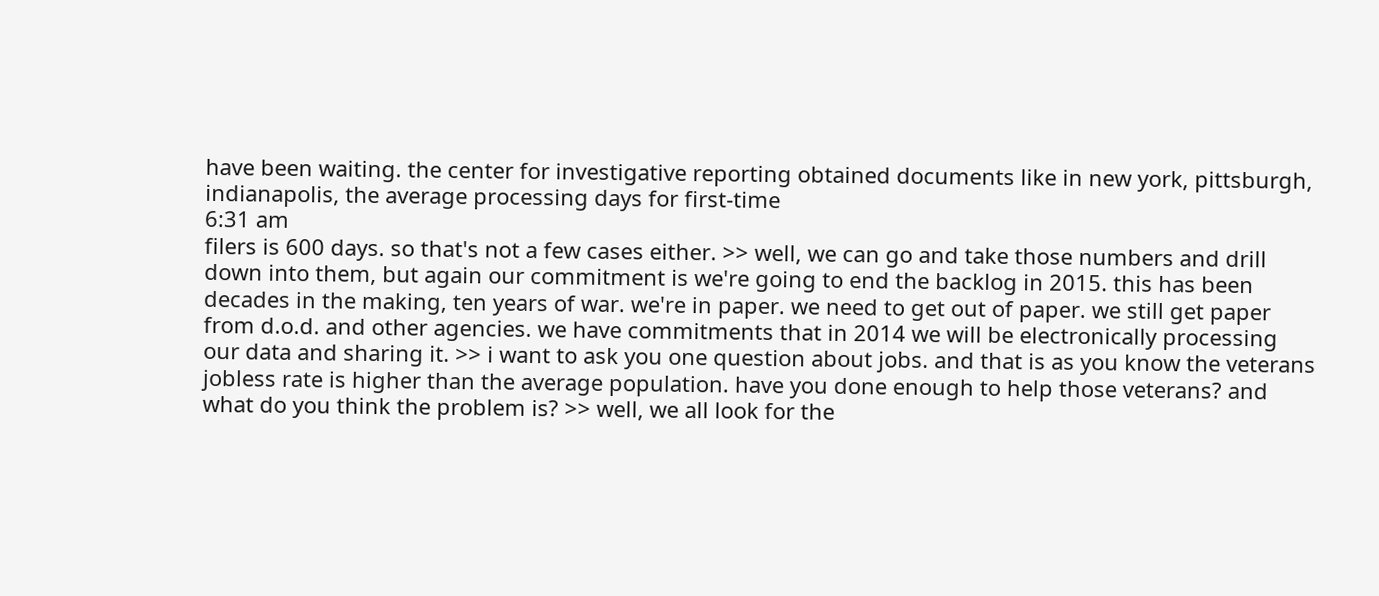have been waiting. the center for investigative reporting obtained documents like in new york, pittsburgh, indianapolis, the average processing days for first-time
6:31 am
filers is 600 days. so that's not a few cases either. >> well, we can go and take those numbers and drill down into them, but again our commitment is we're going to end the backlog in 2015. this has been decades in the making, ten years of war. we're in paper. we need to get out of paper. we still get paper from d.o.d. and other agencies. we have commitments that in 2014 we will be electronically processing our data and sharing it. >> i want to ask you one question about jobs. and that is as you know the veterans jobless rate is higher than the average population. have you done enough to help those veterans? and what do you think the problem is? >> well, we all look for the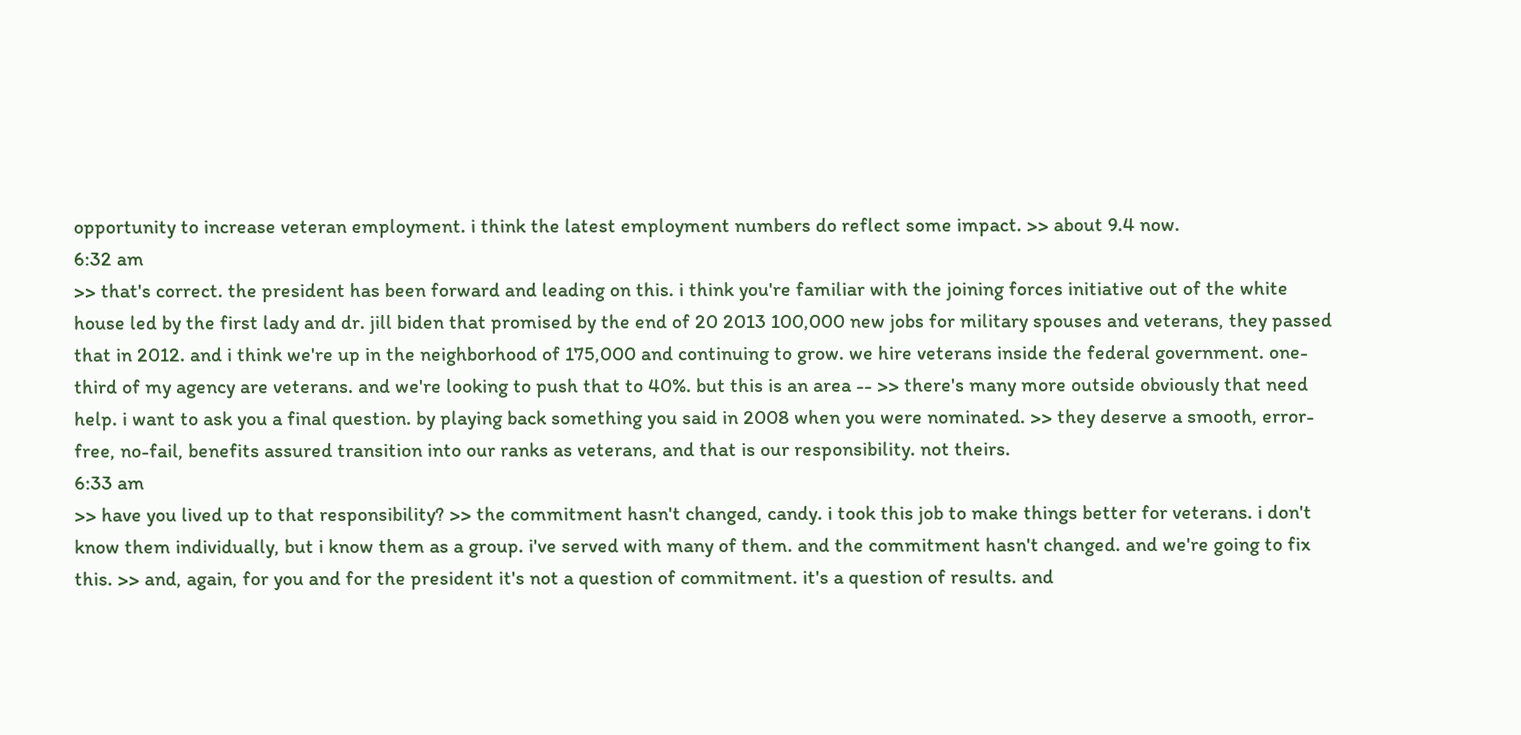opportunity to increase veteran employment. i think the latest employment numbers do reflect some impact. >> about 9.4 now.
6:32 am
>> that's correct. the president has been forward and leading on this. i think you're familiar with the joining forces initiative out of the white house led by the first lady and dr. jill biden that promised by the end of 20 2013 100,000 new jobs for military spouses and veterans, they passed that in 2012. and i think we're up in the neighborhood of 175,000 and continuing to grow. we hire veterans inside the federal government. one-third of my agency are veterans. and we're looking to push that to 40%. but this is an area -- >> there's many more outside obviously that need help. i want to ask you a final question. by playing back something you said in 2008 when you were nominated. >> they deserve a smooth, error-free, no-fail, benefits assured transition into our ranks as veterans, and that is our responsibility. not theirs.
6:33 am
>> have you lived up to that responsibility? >> the commitment hasn't changed, candy. i took this job to make things better for veterans. i don't know them individually, but i know them as a group. i've served with many of them. and the commitment hasn't changed. and we're going to fix this. >> and, again, for you and for the president it's not a question of commitment. it's a question of results. and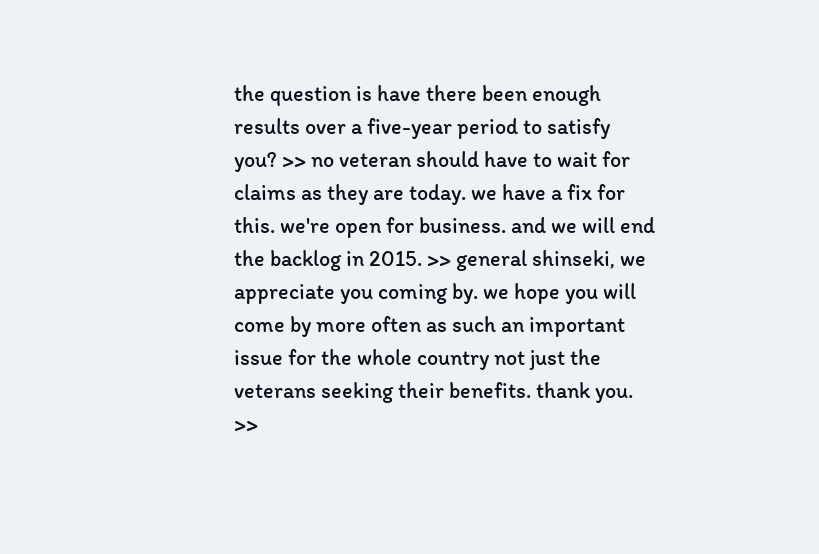the question is have there been enough results over a five-year period to satisfy you? >> no veteran should have to wait for claims as they are today. we have a fix for this. we're open for business. and we will end the backlog in 2015. >> general shinseki, we appreciate you coming by. we hope you will come by more often as such an important issue for the whole country not just the veterans seeking their benefits. thank you. >>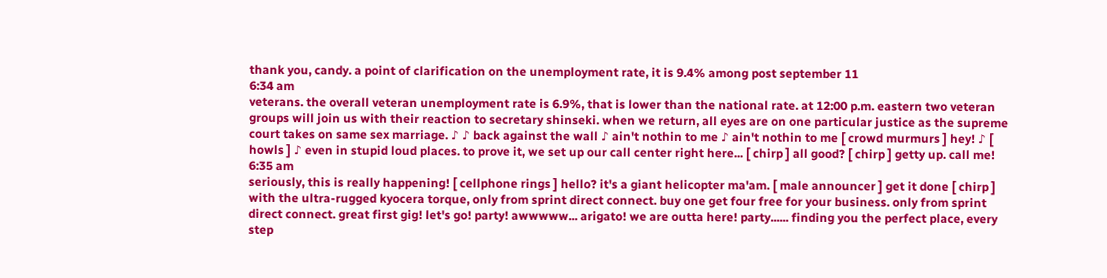thank you, candy. a point of clarification on the unemployment rate, it is 9.4% among post september 11
6:34 am
veterans. the overall veteran unemployment rate is 6.9%, that is lower than the national rate. at 12:00 p.m. eastern two veteran groups will join us with their reaction to secretary shinseki. when we return, all eyes are on one particular justice as the supreme court takes on same sex marriage. ♪ ♪ back against the wall ♪ ain't nothin to me ♪ ain't nothin to me [ crowd murmurs ] hey! ♪ [ howls ] ♪ even in stupid loud places. to prove it, we set up our call center right here... [ chirp ] all good? [ chirp ] getty up. call me!
6:35 am
seriously, this is really happening! [ cellphone rings ] hello? it's a giant helicopter ma'am. [ male announcer ] get it done [ chirp ] with the ultra-rugged kyocera torque, only from sprint direct connect. buy one get four free for your business. only from sprint direct connect. great first gig! let's go! party! awwwww... arigato! we are outta here! party...... finding you the perfect place, every step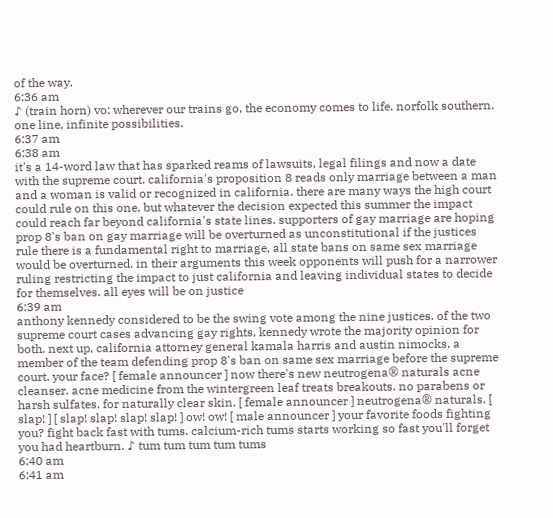of the way.
6:36 am
♪ (train horn) vo: wherever our trains go, the economy comes to life. norfolk southern. one line, infinite possibilities.
6:37 am
6:38 am
it's a 14-word law that has sparked reams of lawsuits, legal filings and now a date with the supreme court. california's proposition 8 reads only marriage between a man and a woman is valid or recognized in california. there are many ways the high court could rule on this one, but whatever the decision expected this summer the impact could reach far beyond california's state lines. supporters of gay marriage are hoping prop 8's ban on gay marriage will be overturned as unconstitutional if the justices rule there is a fundamental right to marriage, all state bans on same sex marriage would be overturned. in their arguments this week opponents will push for a narrower ruling restricting the impact to just california and leaving individual states to decide for themselves. all eyes will be on justice
6:39 am
anthony kennedy considered to be the swing vote among the nine justices. of the two supreme court cases advancing gay rights, kennedy wrote the majority opinion for both. next up, california attorney general kamala harris and austin nimocks, a member of the team defending prop 8's ban on same sex marriage before the supreme court. your face? [ female announcer ] now there's new neutrogena® naturals acne cleanser. acne medicine from the wintergreen leaf treats breakouts. no parabens or harsh sulfates. for naturally clear skin. [ female announcer ] neutrogena® naturals. [ slap! ] [ slap! slap! slap! slap! ] ow! ow! [ male announcer ] your favorite foods fighting you? fight back fast with tums. calcium-rich tums starts working so fast you'll forget you had heartburn. ♪ tum tum tum tum tums
6:40 am
6:41 am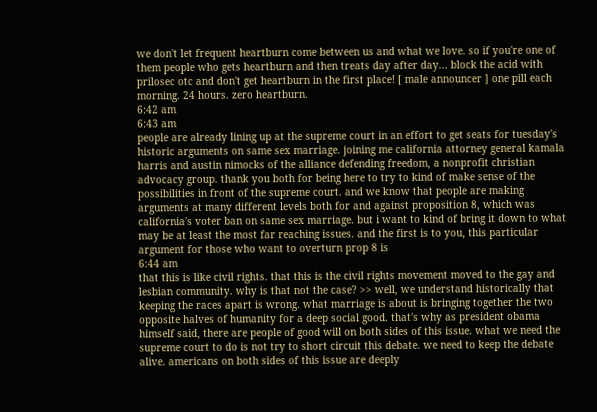we don't let frequent heartburn come between us and what we love. so if you're one of them people who gets heartburn and then treats day after day... block the acid with prilosec otc and don't get heartburn in the first place! [ male announcer ] one pill each morning. 24 hours. zero heartburn.
6:42 am
6:43 am
people are already lining up at the supreme court in an effort to get seats for tuesday's historic arguments on same sex marriage. joining me california attorney general kamala harris and austin nimocks of the alliance defending freedom, a nonprofit christian advocacy group. thank you both for being here to try to kind of make sense of the possibilities in front of the supreme court. and we know that people are making arguments at many different levels both for and against proposition 8, which was california's voter ban on same sex marriage. but i want to kind of bring it down to what may be at least the most far reaching issues. and the first is to you, this particular argument for those who want to overturn prop 8 is
6:44 am
that this is like civil rights. that this is the civil rights movement moved to the gay and lesbian community. why is that not the case? >> well, we understand historically that keeping the races apart is wrong. what marriage is about is bringing together the two opposite halves of humanity for a deep social good. that's why as president obama himself said, there are people of good will on both sides of this issue. what we need the supreme court to do is not try to short circuit this debate. we need to keep the debate alive. americans on both sides of this issue are deeply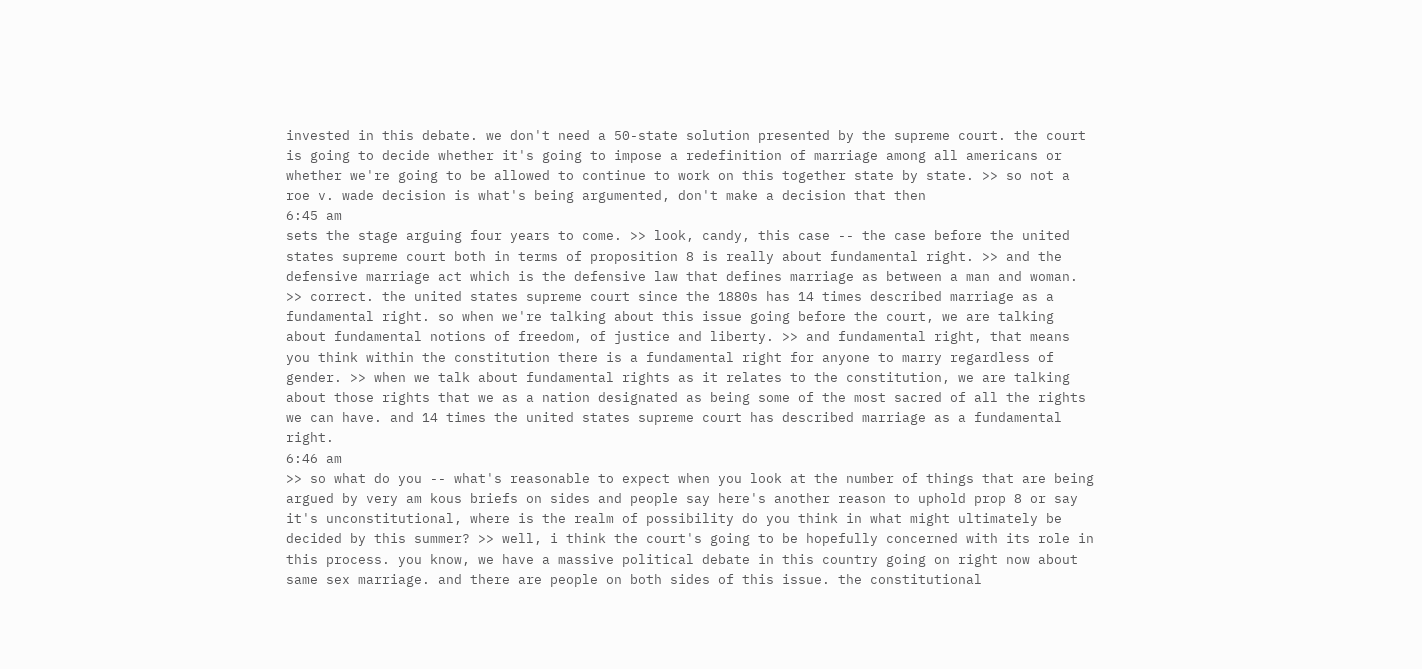invested in this debate. we don't need a 50-state solution presented by the supreme court. the court is going to decide whether it's going to impose a redefinition of marriage among all americans or whether we're going to be allowed to continue to work on this together state by state. >> so not a roe v. wade decision is what's being argumented, don't make a decision that then
6:45 am
sets the stage arguing four years to come. >> look, candy, this case -- the case before the united states supreme court both in terms of proposition 8 is really about fundamental right. >> and the defensive marriage act which is the defensive law that defines marriage as between a man and woman. >> correct. the united states supreme court since the 1880s has 14 times described marriage as a fundamental right. so when we're talking about this issue going before the court, we are talking about fundamental notions of freedom, of justice and liberty. >> and fundamental right, that means you think within the constitution there is a fundamental right for anyone to marry regardless of gender. >> when we talk about fundamental rights as it relates to the constitution, we are talking about those rights that we as a nation designated as being some of the most sacred of all the rights we can have. and 14 times the united states supreme court has described marriage as a fundamental right.
6:46 am
>> so what do you -- what's reasonable to expect when you look at the number of things that are being argued by very am kous briefs on sides and people say here's another reason to uphold prop 8 or say it's unconstitutional, where is the realm of possibility do you think in what might ultimately be decided by this summer? >> well, i think the court's going to be hopefully concerned with its role in this process. you know, we have a massive political debate in this country going on right now about same sex marriage. and there are people on both sides of this issue. the constitutional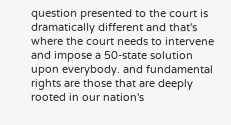question presented to the court is dramatically different and that's where the court needs to intervene and impose a 50-state solution upon everybody. and fundamental rights are those that are deeply rooted in our nation's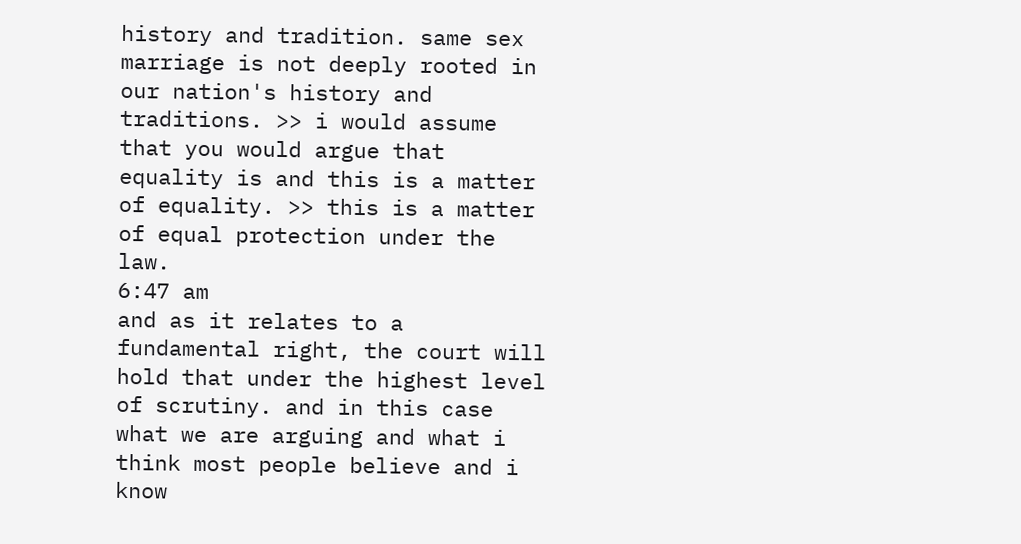history and tradition. same sex marriage is not deeply rooted in our nation's history and traditions. >> i would assume that you would argue that equality is and this is a matter of equality. >> this is a matter of equal protection under the law.
6:47 am
and as it relates to a fundamental right, the court will hold that under the highest level of scrutiny. and in this case what we are arguing and what i think most people believe and i know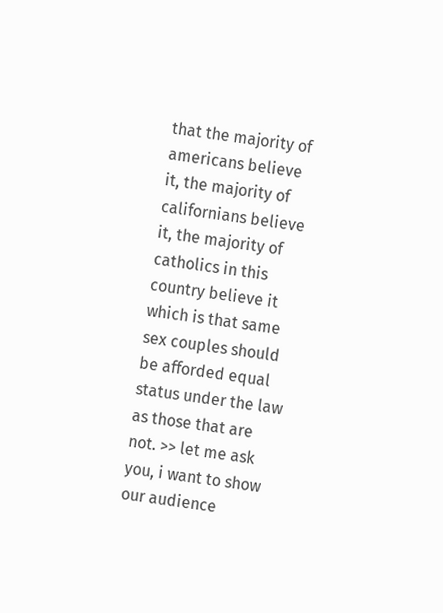that the majority of americans believe it, the majority of californians believe it, the majority of catholics in this country believe it which is that same sex couples should be afforded equal status under the law as those that are not. >> let me ask you, i want to show our audience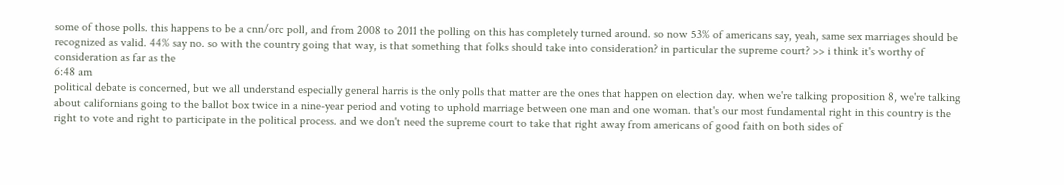some of those polls. this happens to be a cnn/orc poll, and from 2008 to 2011 the polling on this has completely turned around. so now 53% of americans say, yeah, same sex marriages should be recognized as valid. 44% say no. so with the country going that way, is that something that folks should take into consideration? in particular the supreme court? >> i think it's worthy of consideration as far as the
6:48 am
political debate is concerned, but we all understand especially general harris is the only polls that matter are the ones that happen on election day. when we're talking proposition 8, we're talking about californians going to the ballot box twice in a nine-year period and voting to uphold marriage between one man and one woman. that's our most fundamental right in this country is the right to vote and right to participate in the political process. and we don't need the supreme court to take that right away from americans of good faith on both sides of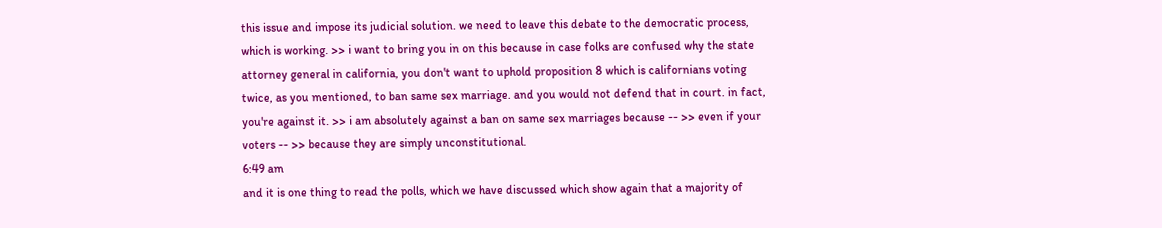this issue and impose its judicial solution. we need to leave this debate to the democratic process, which is working. >> i want to bring you in on this because in case folks are confused why the state attorney general in california, you don't want to uphold proposition 8 which is californians voting twice, as you mentioned, to ban same sex marriage. and you would not defend that in court. in fact, you're against it. >> i am absolutely against a ban on same sex marriages because -- >> even if your voters -- >> because they are simply unconstitutional.
6:49 am
and it is one thing to read the polls, which we have discussed which show again that a majority of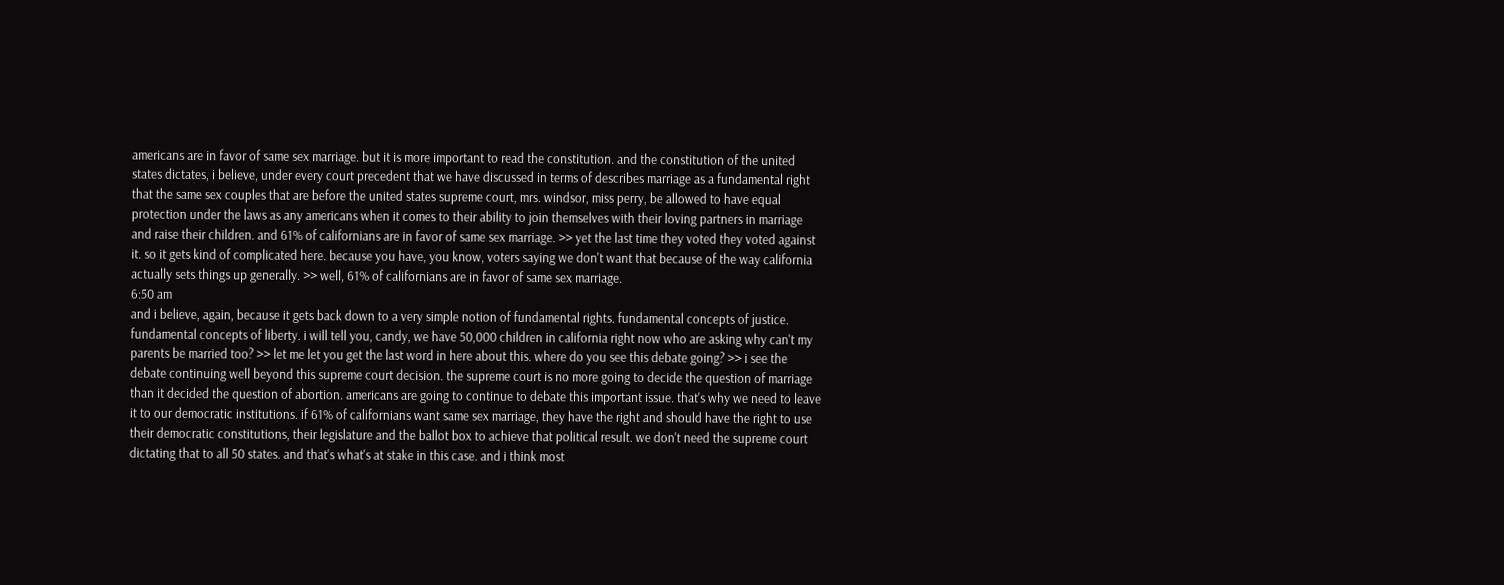americans are in favor of same sex marriage. but it is more important to read the constitution. and the constitution of the united states dictates, i believe, under every court precedent that we have discussed in terms of describes marriage as a fundamental right that the same sex couples that are before the united states supreme court, mrs. windsor, miss perry, be allowed to have equal protection under the laws as any americans when it comes to their ability to join themselves with their loving partners in marriage and raise their children. and 61% of californians are in favor of same sex marriage. >> yet the last time they voted they voted against it. so it gets kind of complicated here. because you have, you know, voters saying we don't want that because of the way california actually sets things up generally. >> well, 61% of californians are in favor of same sex marriage.
6:50 am
and i believe, again, because it gets back down to a very simple notion of fundamental rights. fundamental concepts of justice. fundamental concepts of liberty. i will tell you, candy, we have 50,000 children in california right now who are asking why can't my parents be married too? >> let me let you get the last word in here about this. where do you see this debate going? >> i see the debate continuing well beyond this supreme court decision. the supreme court is no more going to decide the question of marriage than it decided the question of abortion. americans are going to continue to debate this important issue. that's why we need to leave it to our democratic institutions. if 61% of californians want same sex marriage, they have the right and should have the right to use their democratic constitutions, their legislature and the ballot box to achieve that political result. we don't need the supreme court dictating that to all 50 states. and that's what's at stake in this case. and i think most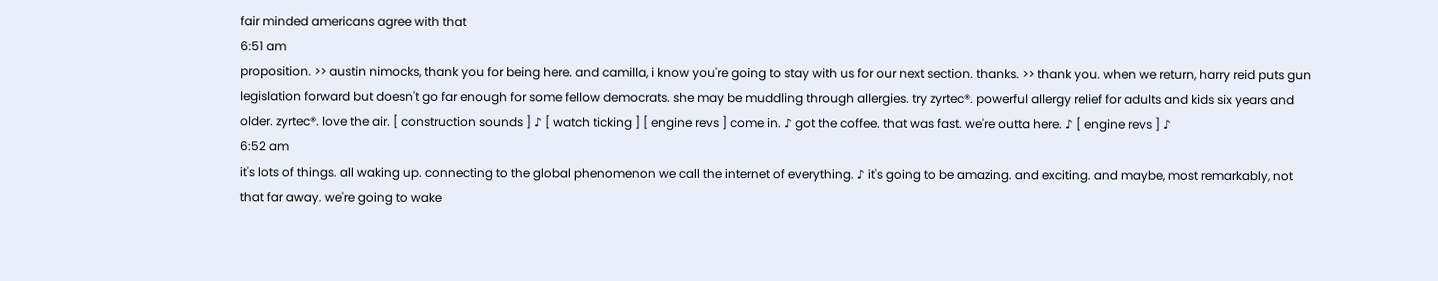fair minded americans agree with that
6:51 am
proposition. >> austin nimocks, thank you for being here. and camilla, i know you're going to stay with us for our next section. thanks. >> thank you. when we return, harry reid puts gun legislation forward but doesn't go far enough for some fellow democrats. she may be muddling through allergies. try zyrtec®. powerful allergy relief for adults and kids six years and older. zyrtec®. love the air. [ construction sounds ] ♪ [ watch ticking ] [ engine revs ] come in. ♪ got the coffee. that was fast. we're outta here. ♪ [ engine revs ] ♪
6:52 am
it's lots of things. all waking up. connecting to the global phenomenon we call the internet of everything. ♪ it's going to be amazing. and exciting. and maybe, most remarkably, not that far away. we're going to wake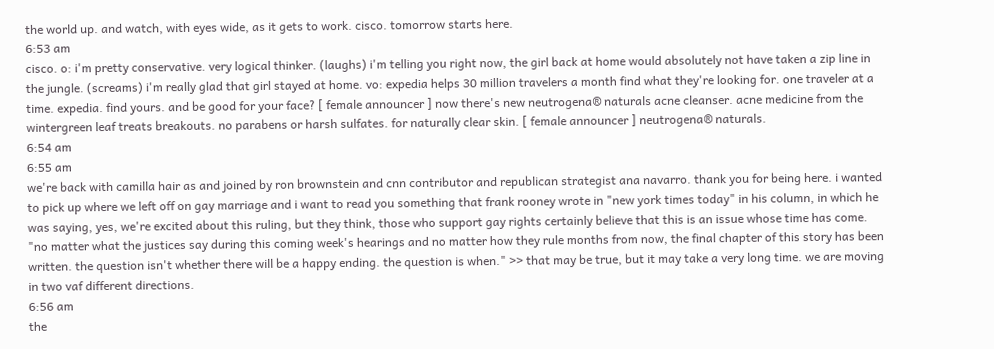the world up. and watch, with eyes wide, as it gets to work. cisco. tomorrow starts here.
6:53 am
cisco. o: i'm pretty conservative. very logical thinker. (laughs) i'm telling you right now, the girl back at home would absolutely not have taken a zip line in the jungle. (screams) i'm really glad that girl stayed at home. vo: expedia helps 30 million travelers a month find what they're looking for. one traveler at a time. expedia. find yours. and be good for your face? [ female announcer ] now there's new neutrogena® naturals acne cleanser. acne medicine from the wintergreen leaf treats breakouts. no parabens or harsh sulfates. for naturally clear skin. [ female announcer ] neutrogena® naturals.
6:54 am
6:55 am
we're back with camilla hair as and joined by ron brownstein and cnn contributor and republican strategist ana navarro. thank you for being here. i wanted to pick up where we left off on gay marriage and i want to read you something that frank rooney wrote in "new york times today" in his column, in which he was saying, yes, we're excited about this ruling, but they think, those who support gay rights certainly believe that this is an issue whose time has come. "no matter what the justices say during this coming week's hearings and no matter how they rule months from now, the final chapter of this story has been written. the question isn't whether there will be a happy ending. the question is when." >> that may be true, but it may take a very long time. we are moving in two vaf different directions.
6:56 am
the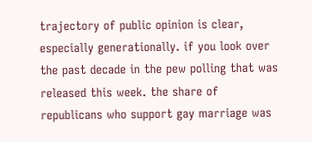trajectory of public opinion is clear, especially generationally. if you look over the past decade in the pew polling that was released this week. the share of republicans who support gay marriage was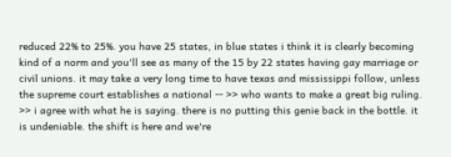reduced 22% to 25%. you have 25 states, in blue states i think it is clearly becoming kind of a norm and you'll see as many of the 15 by 22 states having gay marriage or civil unions. it may take a very long time to have texas and mississippi follow, unless the supreme court establishes a national -- >> who wants to make a great big ruling. >> i agree with what he is saying. there is no putting this genie back in the bottle. it is undeniable. the shift is here and we're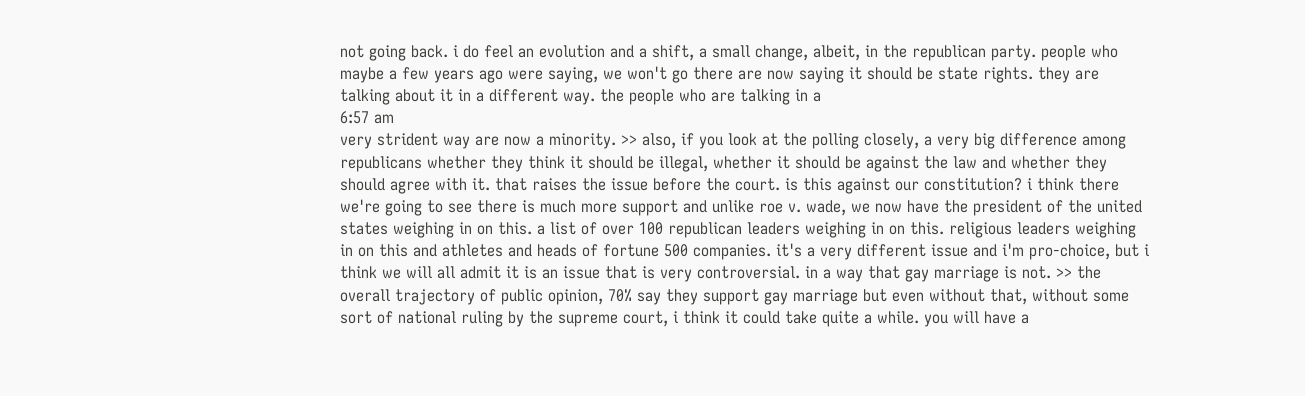not going back. i do feel an evolution and a shift, a small change, albeit, in the republican party. people who maybe a few years ago were saying, we won't go there are now saying it should be state rights. they are talking about it in a different way. the people who are talking in a
6:57 am
very strident way are now a minority. >> also, if you look at the polling closely, a very big difference among republicans whether they think it should be illegal, whether it should be against the law and whether they should agree with it. that raises the issue before the court. is this against our constitution? i think there we're going to see there is much more support and unlike roe v. wade, we now have the president of the united states weighing in on this. a list of over 100 republican leaders weighing in on this. religious leaders weighing in on this and athletes and heads of fortune 500 companies. it's a very different issue and i'm pro-choice, but i think we will all admit it is an issue that is very controversial. in a way that gay marriage is not. >> the overall trajectory of public opinion, 70% say they support gay marriage but even without that, without some sort of national ruling by the supreme court, i think it could take quite a while. you will have a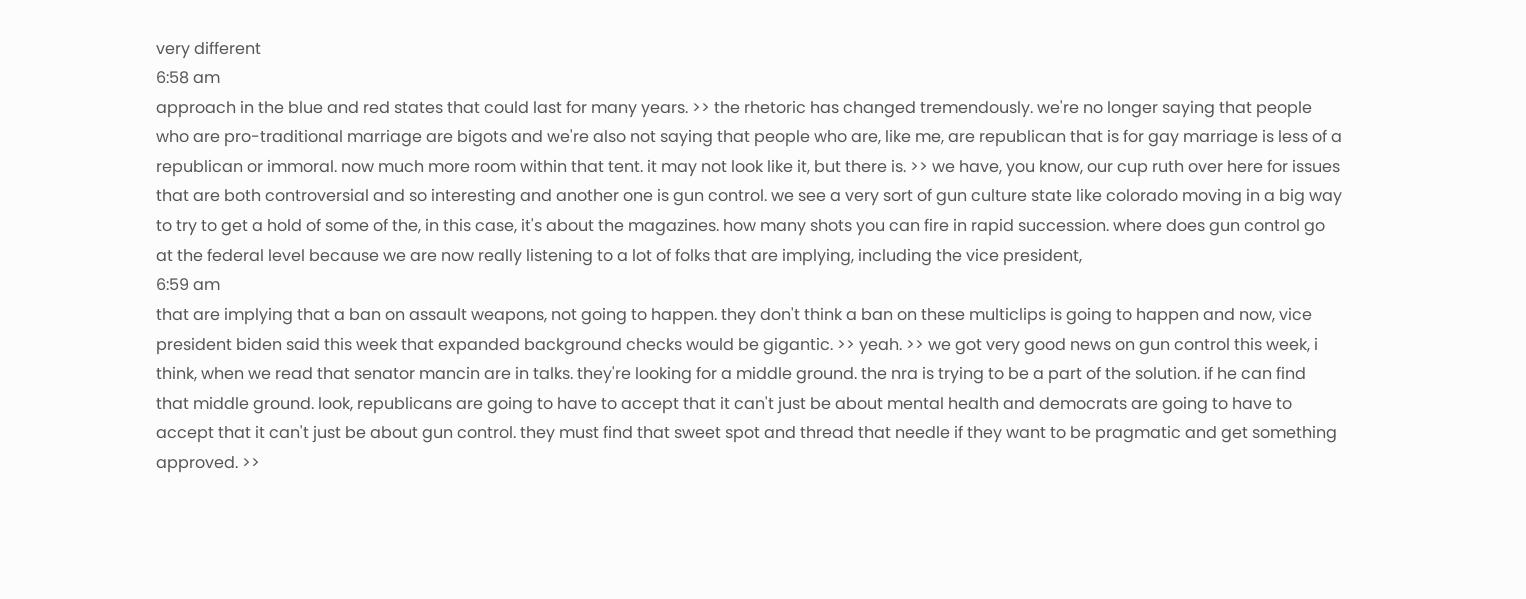very different
6:58 am
approach in the blue and red states that could last for many years. >> the rhetoric has changed tremendously. we're no longer saying that people who are pro-traditional marriage are bigots and we're also not saying that people who are, like me, are republican that is for gay marriage is less of a republican or immoral. now much more room within that tent. it may not look like it, but there is. >> we have, you know, our cup ruth over here for issues that are both controversial and so interesting and another one is gun control. we see a very sort of gun culture state like colorado moving in a big way to try to get a hold of some of the, in this case, it's about the magazines. how many shots you can fire in rapid succession. where does gun control go at the federal level because we are now really listening to a lot of folks that are implying, including the vice president,
6:59 am
that are implying that a ban on assault weapons, not going to happen. they don't think a ban on these multiclips is going to happen and now, vice president biden said this week that expanded background checks would be gigantic. >> yeah. >> we got very good news on gun control this week, i think, when we read that senator mancin are in talks. they're looking for a middle ground. the nra is trying to be a part of the solution. if he can find that middle ground. look, republicans are going to have to accept that it can't just be about mental health and democrats are going to have to accept that it can't just be about gun control. they must find that sweet spot and thread that needle if they want to be pragmatic and get something approved. >>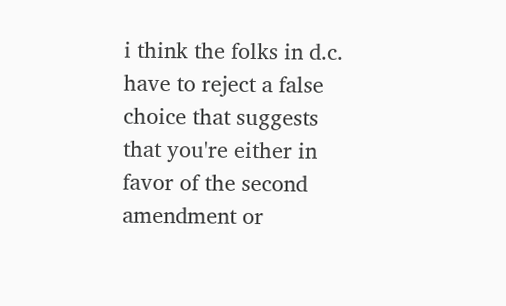i think the folks in d.c. have to reject a false choice that suggests that you're either in favor of the second amendment or